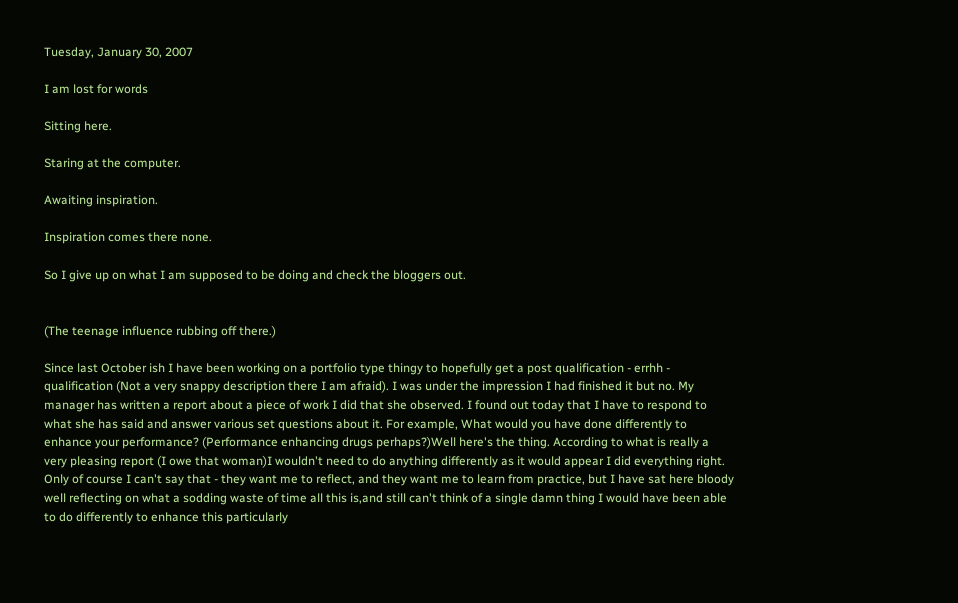Tuesday, January 30, 2007

I am lost for words

Sitting here.

Staring at the computer.

Awaiting inspiration.

Inspiration comes there none.

So I give up on what I am supposed to be doing and check the bloggers out.


(The teenage influence rubbing off there.)

Since last October ish I have been working on a portfolio type thingy to hopefully get a post qualification - errhh - qualification (Not a very snappy description there I am afraid). I was under the impression I had finished it but no. My manager has written a report about a piece of work I did that she observed. I found out today that I have to respond to what she has said and answer various set questions about it. For example, What would you have done differently to enhance your performance? (Performance enhancing drugs perhaps?)Well here's the thing. According to what is really a very pleasing report (I owe that woman)I wouldn't need to do anything differently as it would appear I did everything right. Only of course I can't say that - they want me to reflect, and they want me to learn from practice, but I have sat here bloody well reflecting on what a sodding waste of time all this is,and still can't think of a single damn thing I would have been able to do differently to enhance this particularly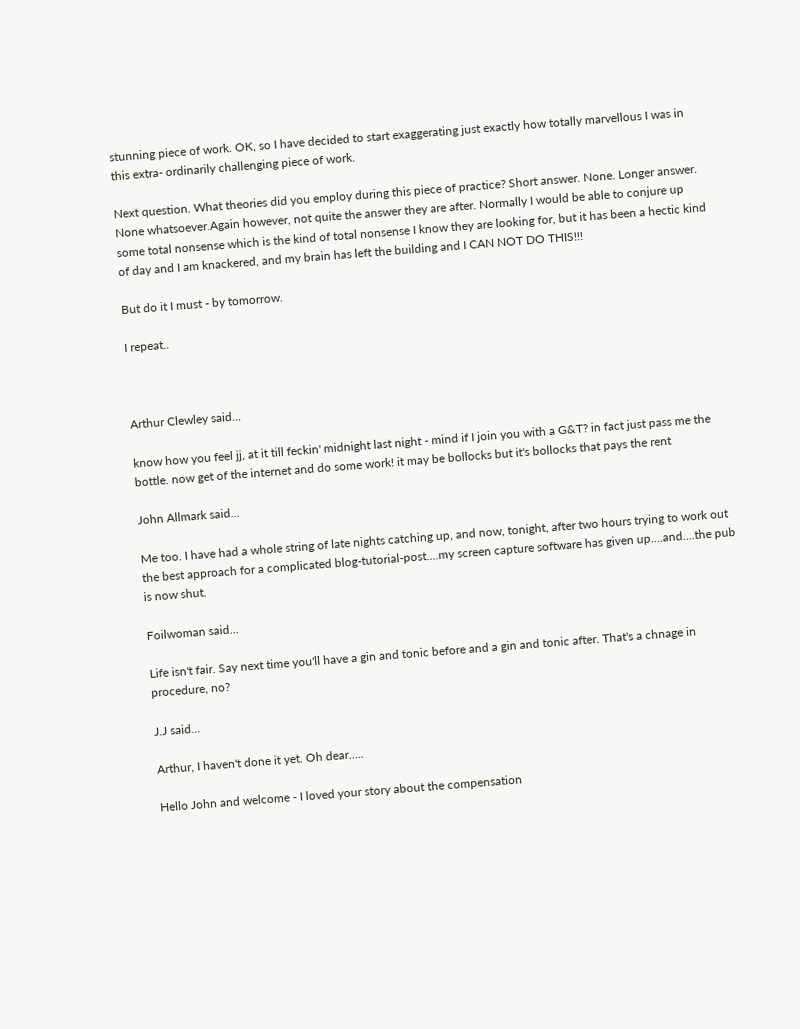stunning piece of work. OK, so I have decided to start exaggerating just exactly how totally marvellous I was in this extra- ordinarily challenging piece of work.

Next question. What theories did you employ during this piece of practice? Short answer. None. Longer answer. None whatsoever.Again however, not quite the answer they are after. Normally I would be able to conjure up some total nonsense which is the kind of total nonsense I know they are looking for, but it has been a hectic kind of day and I am knackered, and my brain has left the building and I CAN NOT DO THIS!!!

But do it I must - by tomorrow.

I repeat..



Arthur Clewley said...

know how you feel jj, at it till feckin' midnight last night - mind if I join you with a G&T? in fact just pass me the bottle. now get of the internet and do some work! it may be bollocks but it's bollocks that pays the rent

John Allmark said...

Me too. I have had a whole string of late nights catching up, and now, tonight, after two hours trying to work out the best approach for a complicated blog-tutorial-post....my screen capture software has given up....and....the pub is now shut.

Foilwoman said...

Life isn't fair. Say next time you'll have a gin and tonic before and a gin and tonic after. That's a chnage in procedure, no?

J.J said...

Arthur, I haven't done it yet. Oh dear.....

Hello John and welcome - I loved your story about the compensation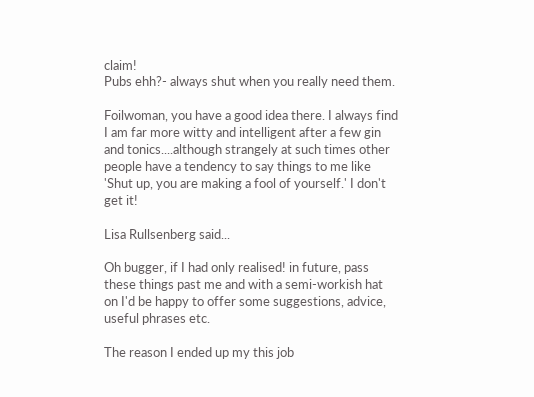claim!
Pubs ehh?- always shut when you really need them.

Foilwoman, you have a good idea there. I always find I am far more witty and intelligent after a few gin and tonics....although strangely at such times other people have a tendency to say things to me like 'Shut up, you are making a fool of yourself.' I don't get it!

Lisa Rullsenberg said...

Oh bugger, if I had only realised! in future, pass these things past me and with a semi-workish hat on I'd be happy to offer some suggestions, advice, useful phrases etc.

The reason I ended up my this job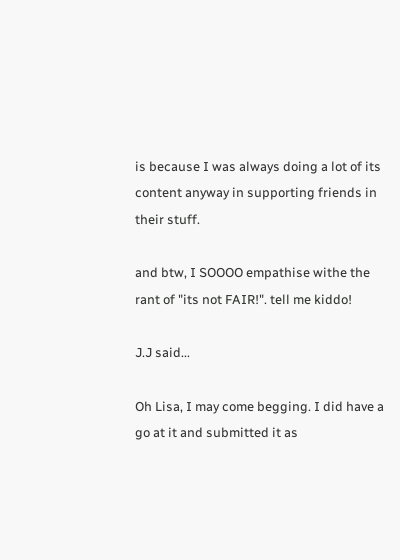is because I was always doing a lot of its content anyway in supporting friends in their stuff.

and btw, I SOOOO empathise withe the rant of "its not FAIR!". tell me kiddo!

J.J said...

Oh Lisa, I may come begging. I did have a go at it and submitted it as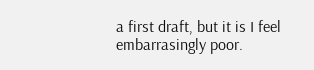a first draft, but it is I feel embarrasingly poor.